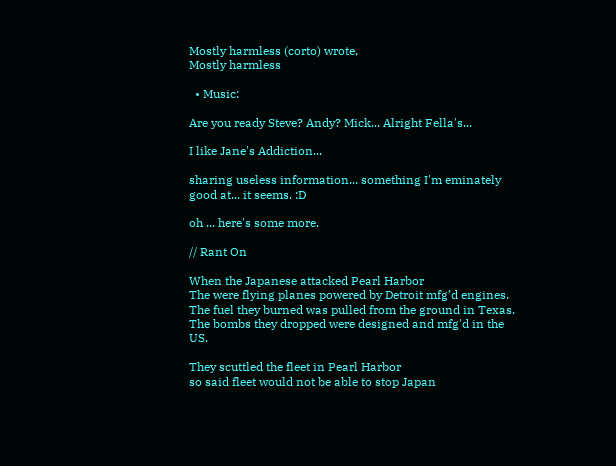Mostly harmless (corto) wrote,
Mostly harmless

  • Music:

Are you ready Steve? Andy? Mick... Alright Fella's...

I like Jane's Addiction...

sharing useless information... something I'm eminately good at... it seems. :D

oh ... here's some more.

// Rant On

When the Japanese attacked Pearl Harbor
The were flying planes powered by Detroit mfg’d engines.
The fuel they burned was pulled from the ground in Texas.
The bombs they dropped were designed and mfg'd in the US.

They scuttled the fleet in Pearl Harbor
so said fleet would not be able to stop Japan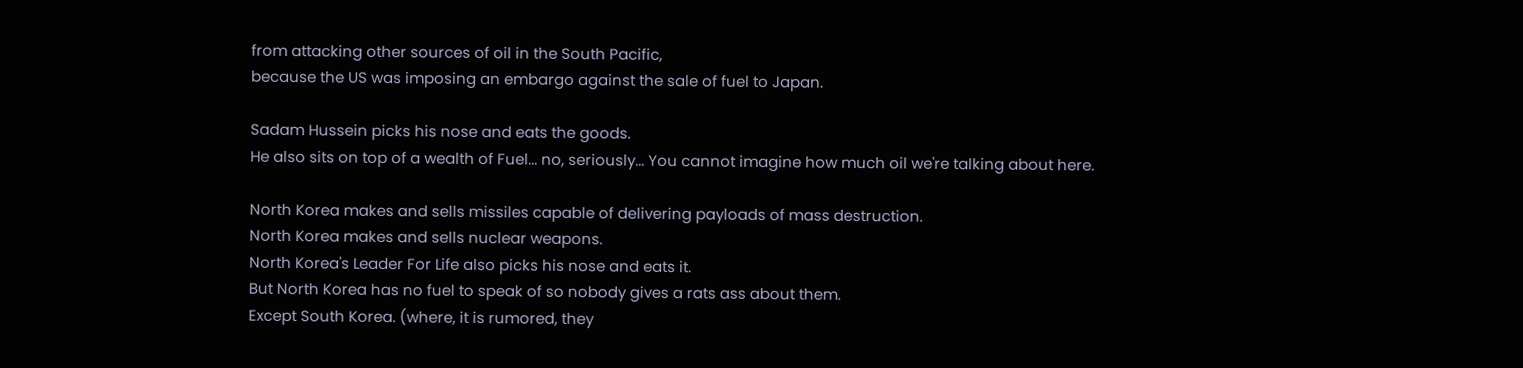from attacking other sources of oil in the South Pacific,
because the US was imposing an embargo against the sale of fuel to Japan.

Sadam Hussein picks his nose and eats the goods.
He also sits on top of a wealth of Fuel... no, seriously... You cannot imagine how much oil we're talking about here.

North Korea makes and sells missiles capable of delivering payloads of mass destruction.
North Korea makes and sells nuclear weapons.
North Korea's Leader For Life also picks his nose and eats it.
But North Korea has no fuel to speak of so nobody gives a rats ass about them.
Except South Korea. (where, it is rumored, they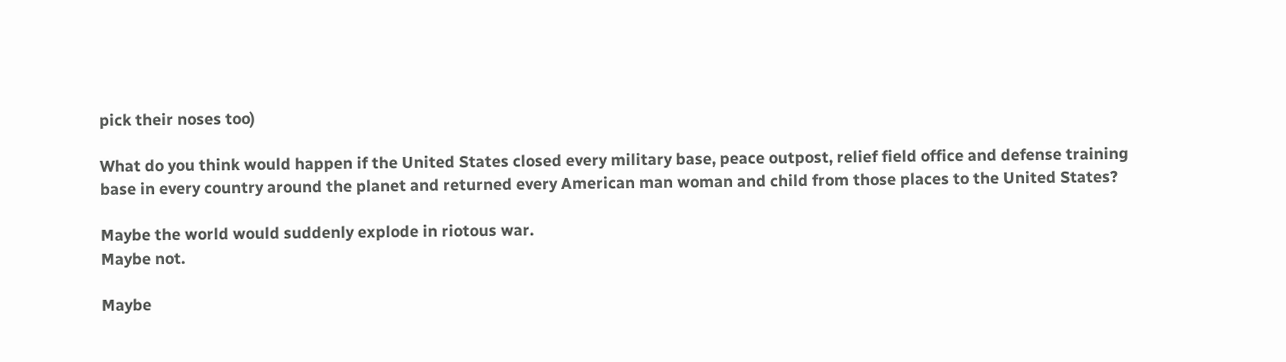pick their noses too)

What do you think would happen if the United States closed every military base, peace outpost, relief field office and defense training base in every country around the planet and returned every American man woman and child from those places to the United States?

Maybe the world would suddenly explode in riotous war.
Maybe not.

Maybe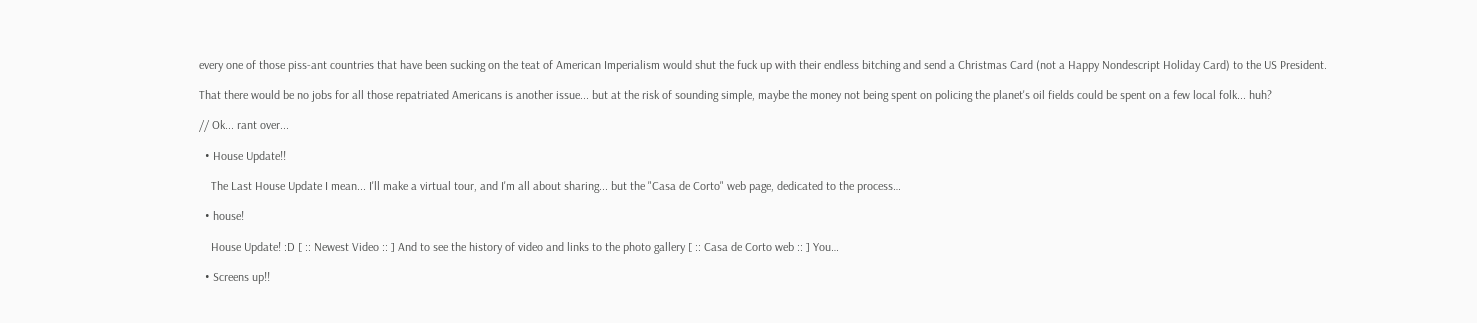every one of those piss-ant countries that have been sucking on the teat of American Imperialism would shut the fuck up with their endless bitching and send a Christmas Card (not a Happy Nondescript Holiday Card) to the US President.

That there would be no jobs for all those repatriated Americans is another issue... but at the risk of sounding simple, maybe the money not being spent on policing the planet's oil fields could be spent on a few local folk... huh?

// Ok... rant over...

  • House Update!!

    The Last House Update I mean... I'll make a virtual tour, and I'm all about sharing... but the "Casa de Corto" web page, dedicated to the process…

  • house!

    House Update! :D [ :: Newest Video :: ] And to see the history of video and links to the photo gallery [ :: Casa de Corto web :: ] You…

  • Screens up!!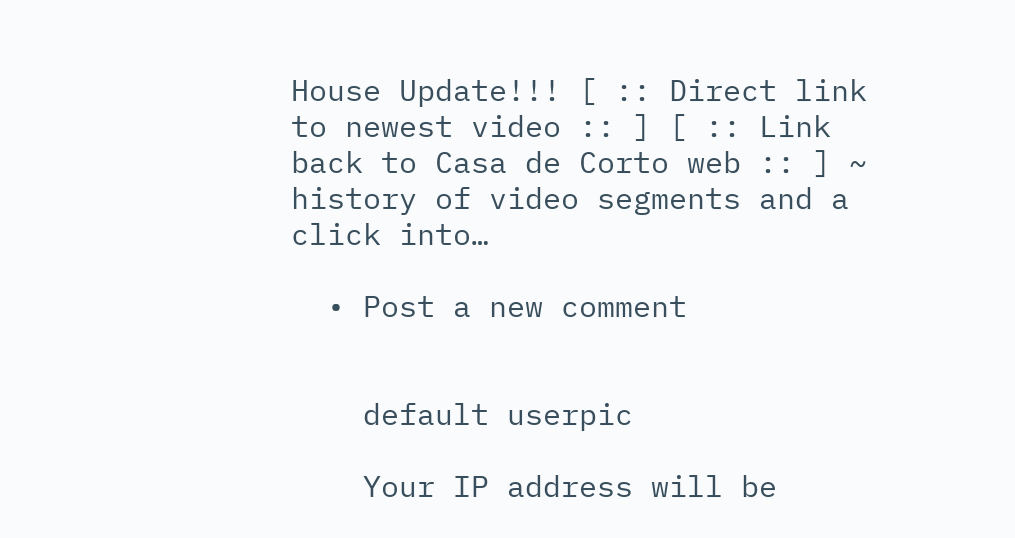House Update!!! [ :: Direct link to newest video :: ] [ :: Link back to Casa de Corto web :: ] ~ history of video segments and a click into…

  • Post a new comment


    default userpic

    Your IP address will be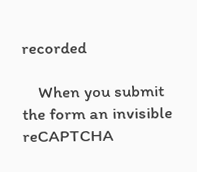recorded

    When you submit the form an invisible reCAPTCHA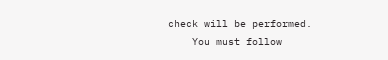check will be performed.
    You must follow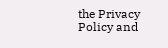the Privacy Policy and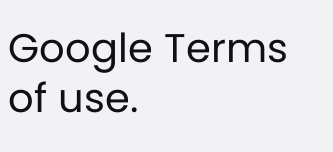Google Terms of use.